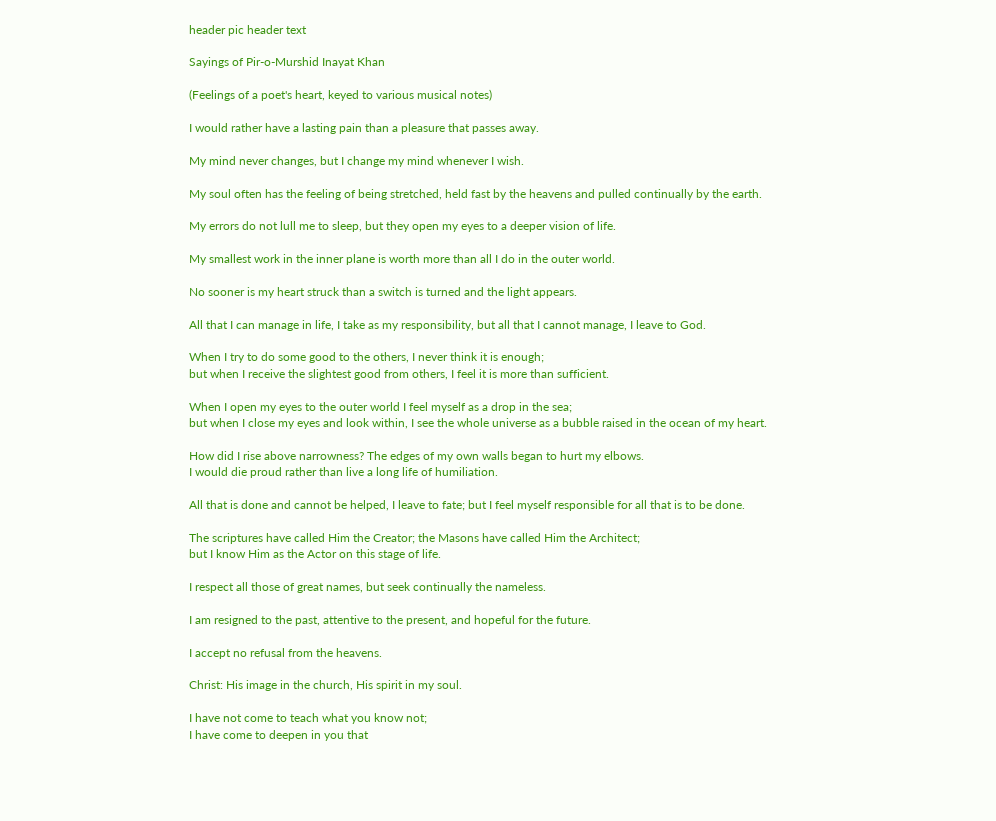header pic header text

Sayings of Pir-o-Murshid Inayat Khan

(Feelings of a poet's heart, keyed to various musical notes)

I would rather have a lasting pain than a pleasure that passes away.

My mind never changes, but I change my mind whenever I wish.

My soul often has the feeling of being stretched, held fast by the heavens and pulled continually by the earth.

My errors do not lull me to sleep, but they open my eyes to a deeper vision of life.

My smallest work in the inner plane is worth more than all I do in the outer world.

No sooner is my heart struck than a switch is turned and the light appears.

All that I can manage in life, I take as my responsibility, but all that I cannot manage, I leave to God.

When I try to do some good to the others, I never think it is enough;
but when I receive the slightest good from others, I feel it is more than sufficient.

When I open my eyes to the outer world I feel myself as a drop in the sea;
but when I close my eyes and look within, I see the whole universe as a bubble raised in the ocean of my heart.

How did I rise above narrowness? The edges of my own walls began to hurt my elbows.
I would die proud rather than live a long life of humiliation.

All that is done and cannot be helped, I leave to fate; but I feel myself responsible for all that is to be done.

The scriptures have called Him the Creator; the Masons have called Him the Architect;
but I know Him as the Actor on this stage of life.

I respect all those of great names, but seek continually the nameless.

I am resigned to the past, attentive to the present, and hopeful for the future.

I accept no refusal from the heavens.

Christ: His image in the church, His spirit in my soul.

I have not come to teach what you know not;
I have come to deepen in you that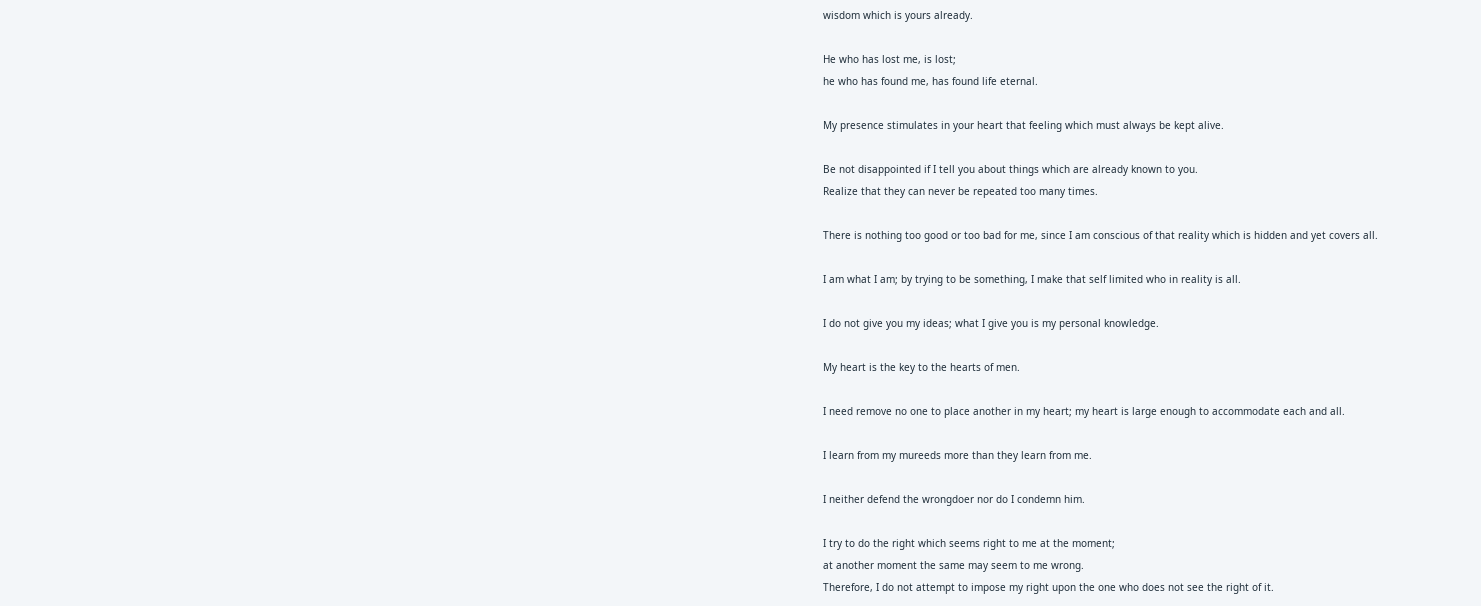wisdom which is yours already.

He who has lost me, is lost;
he who has found me, has found life eternal.

My presence stimulates in your heart that feeling which must always be kept alive.

Be not disappointed if I tell you about things which are already known to you.
Realize that they can never be repeated too many times.

There is nothing too good or too bad for me, since I am conscious of that reality which is hidden and yet covers all.

I am what I am; by trying to be something, I make that self limited who in reality is all.

I do not give you my ideas; what I give you is my personal knowledge.

My heart is the key to the hearts of men.

I need remove no one to place another in my heart; my heart is large enough to accommodate each and all.

I learn from my mureeds more than they learn from me.

I neither defend the wrongdoer nor do I condemn him.

I try to do the right which seems right to me at the moment;
at another moment the same may seem to me wrong.
Therefore, I do not attempt to impose my right upon the one who does not see the right of it.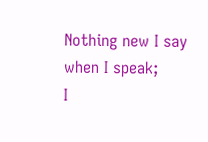Nothing new I say when I speak;
I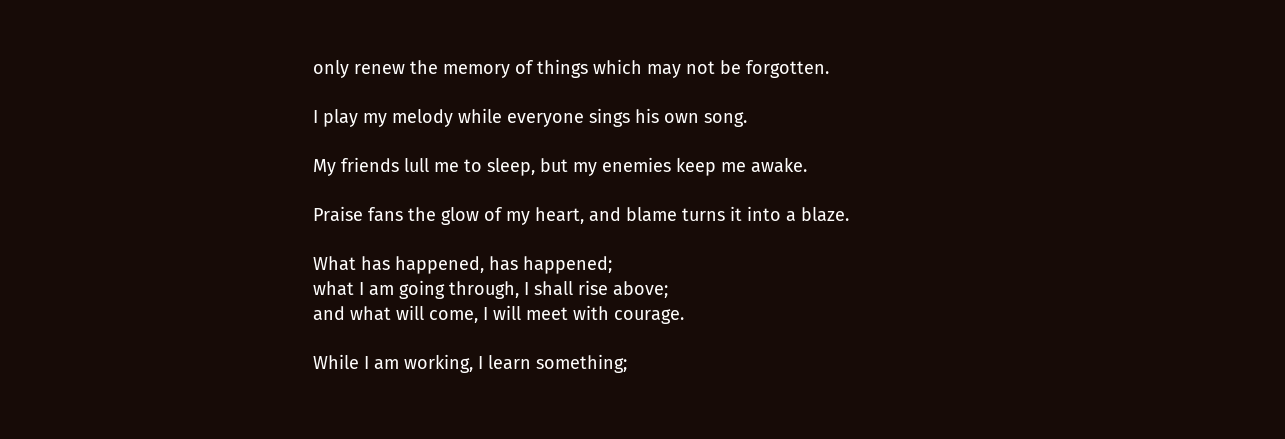only renew the memory of things which may not be forgotten.

I play my melody while everyone sings his own song.

My friends lull me to sleep, but my enemies keep me awake.

Praise fans the glow of my heart, and blame turns it into a blaze.

What has happened, has happened;
what I am going through, I shall rise above;
and what will come, I will meet with courage.

While I am working, I learn something;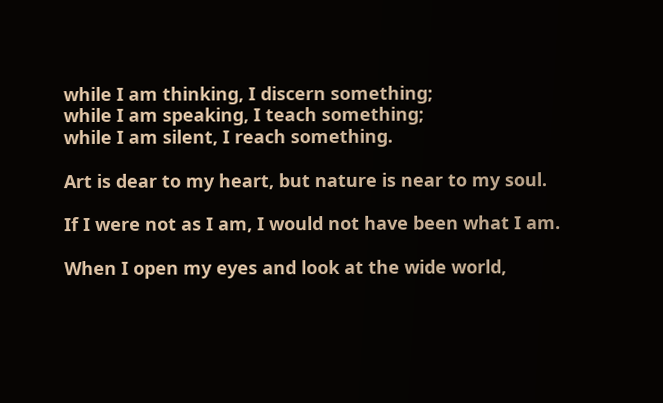while I am thinking, I discern something;
while I am speaking, I teach something;
while I am silent, I reach something.

Art is dear to my heart, but nature is near to my soul.

If I were not as I am, I would not have been what I am.

When I open my eyes and look at the wide world,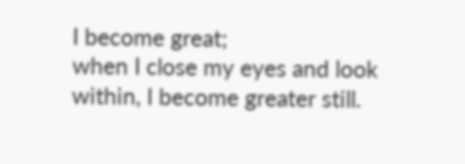I become great;
when I close my eyes and look within, I become greater still.